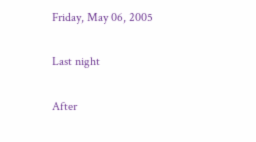Friday, May 06, 2005

Last night

After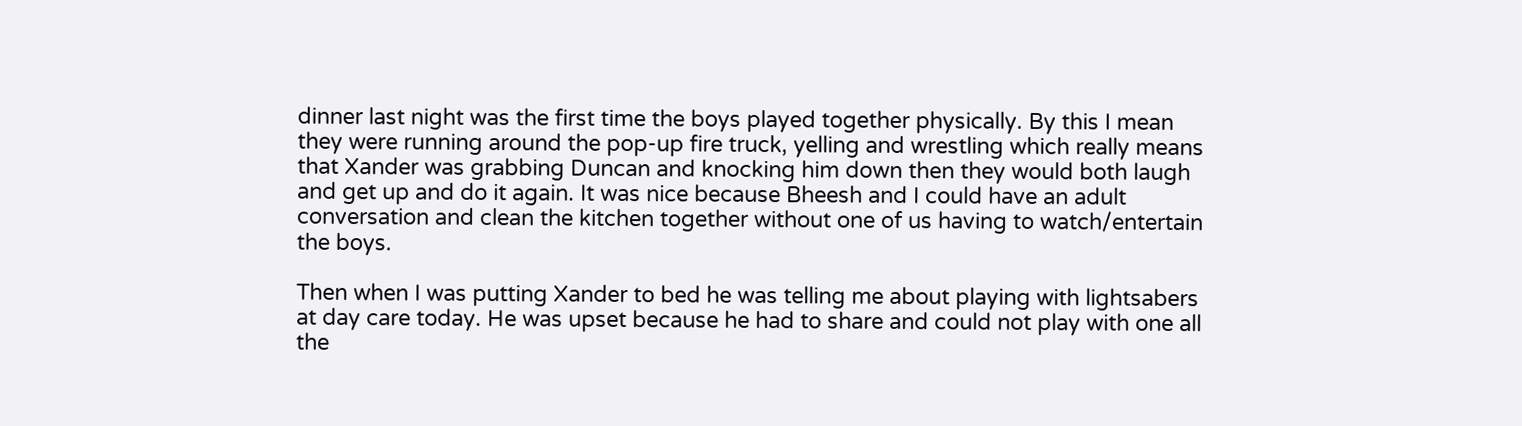dinner last night was the first time the boys played together physically. By this I mean they were running around the pop-up fire truck, yelling and wrestling which really means that Xander was grabbing Duncan and knocking him down then they would both laugh and get up and do it again. It was nice because Bheesh and I could have an adult conversation and clean the kitchen together without one of us having to watch/entertain the boys.

Then when I was putting Xander to bed he was telling me about playing with lightsabers at day care today. He was upset because he had to share and could not play with one all the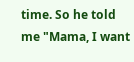time. So he told me "Mama, I want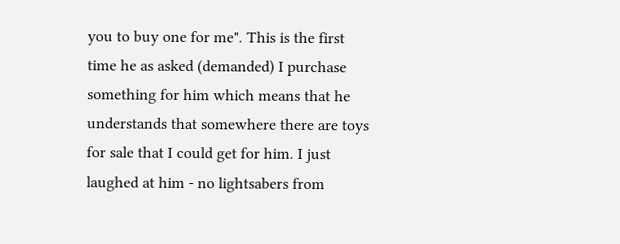you to buy one for me". This is the first time he as asked (demanded) I purchase something for him which means that he understands that somewhere there are toys for sale that I could get for him. I just laughed at him - no lightsabers from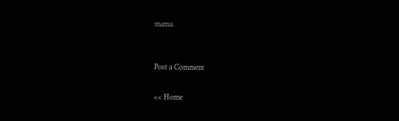mama.


Post a Comment

<< Home